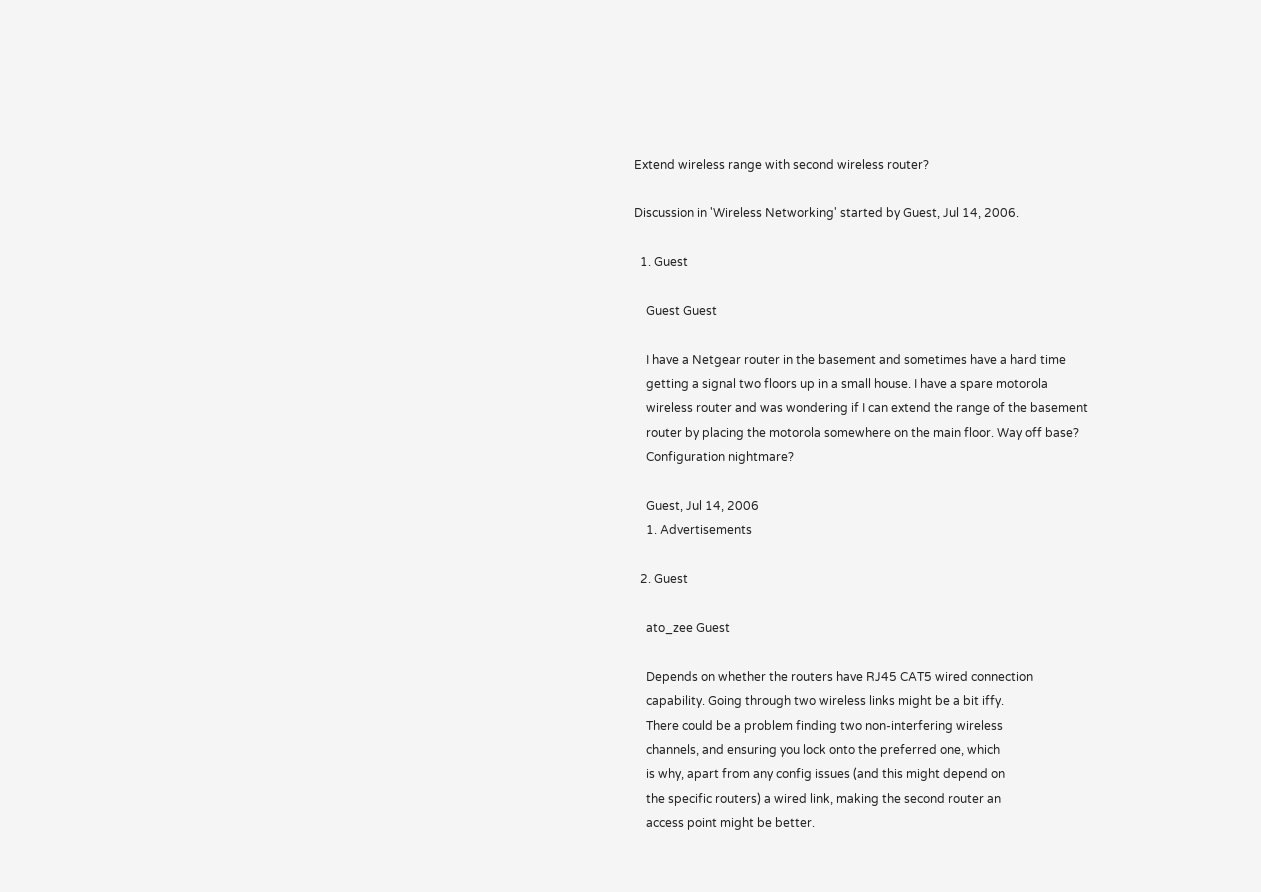Extend wireless range with second wireless router?

Discussion in 'Wireless Networking' started by Guest, Jul 14, 2006.

  1. Guest

    Guest Guest

    I have a Netgear router in the basement and sometimes have a hard time
    getting a signal two floors up in a small house. I have a spare motorola
    wireless router and was wondering if I can extend the range of the basement
    router by placing the motorola somewhere on the main floor. Way off base?
    Configuration nightmare?

    Guest, Jul 14, 2006
    1. Advertisements

  2. Guest

    ato_zee Guest

    Depends on whether the routers have RJ45 CAT5 wired connection
    capability. Going through two wireless links might be a bit iffy.
    There could be a problem finding two non-interfering wireless
    channels, and ensuring you lock onto the preferred one, which
    is why, apart from any config issues (and this might depend on
    the specific routers) a wired link, making the second router an
    access point might be better.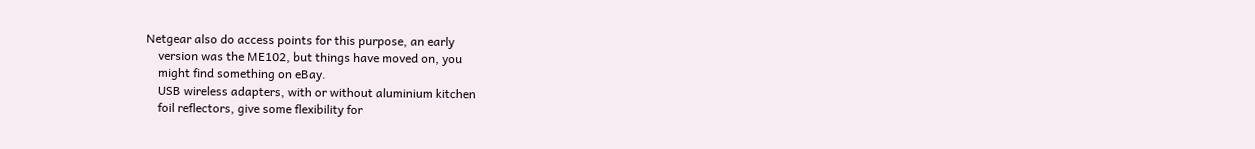Netgear also do access points for this purpose, an early
    version was the ME102, but things have moved on, you
    might find something on eBay.
    USB wireless adapters, with or without aluminium kitchen
    foil reflectors, give some flexibility for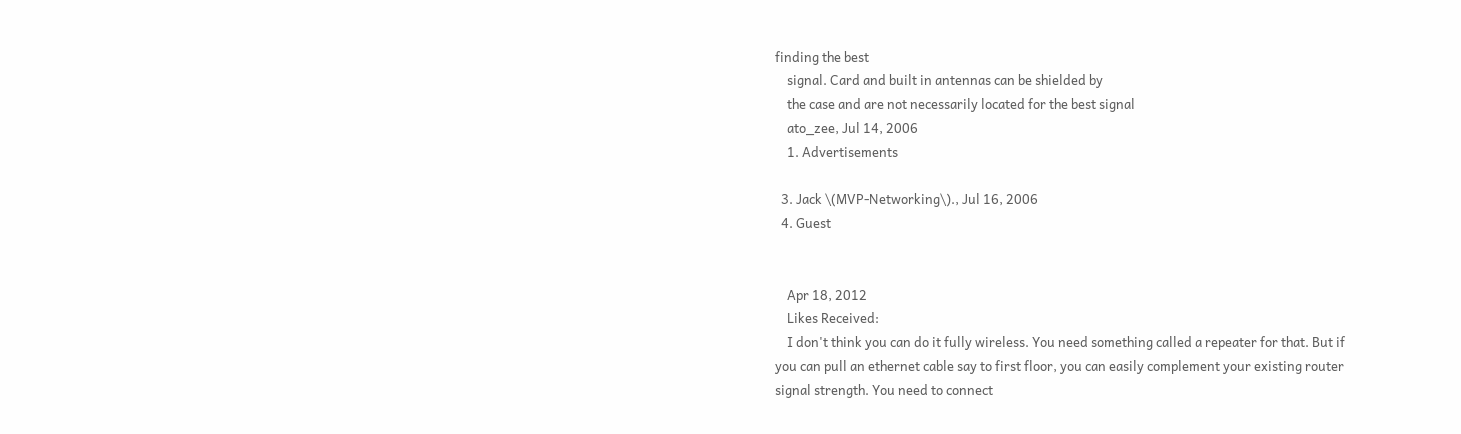finding the best
    signal. Card and built in antennas can be shielded by
    the case and are not necessarily located for the best signal
    ato_zee, Jul 14, 2006
    1. Advertisements

  3. Jack \(MVP-Networking\)., Jul 16, 2006
  4. Guest


    Apr 18, 2012
    Likes Received:
    I don't think you can do it fully wireless. You need something called a repeater for that. But if you can pull an ethernet cable say to first floor, you can easily complement your existing router signal strength. You need to connect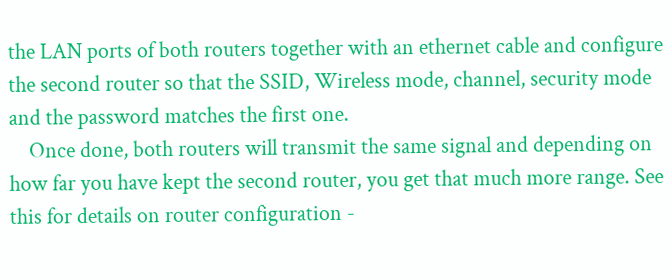the LAN ports of both routers together with an ethernet cable and configure the second router so that the SSID, Wireless mode, channel, security mode and the password matches the first one.
    Once done, both routers will transmit the same signal and depending on how far you have kept the second router, you get that much more range. See this for details on router configuration -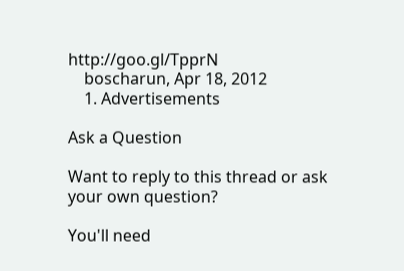http://goo.gl/TpprN
    boscharun, Apr 18, 2012
    1. Advertisements

Ask a Question

Want to reply to this thread or ask your own question?

You'll need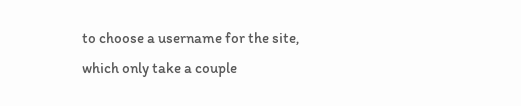to choose a username for the site, which only take a couple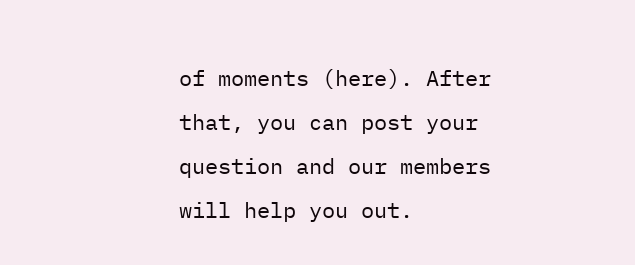of moments (here). After that, you can post your question and our members will help you out.